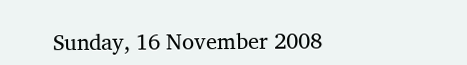Sunday, 16 November 2008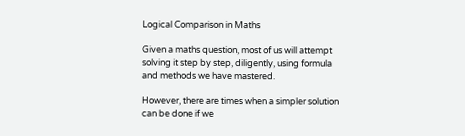Logical Comparison in Maths

Given a maths question, most of us will attempt solving it step by step, diligently, using formula and methods we have mastered.

However, there are times when a simpler solution can be done if we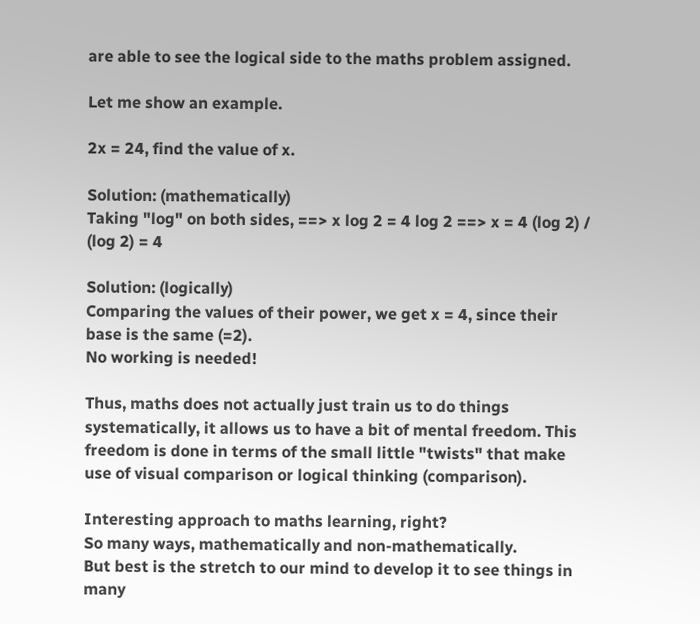are able to see the logical side to the maths problem assigned.

Let me show an example.

2x = 24, find the value of x.

Solution: (mathematically)
Taking "log" on both sides, ==> x log 2 = 4 log 2 ==> x = 4 (log 2) / (log 2) = 4

Solution: (logically)
Comparing the values of their power, we get x = 4, since their base is the same (=2).
No working is needed!

Thus, maths does not actually just train us to do things systematically, it allows us to have a bit of mental freedom. This freedom is done in terms of the small little "twists" that make use of visual comparison or logical thinking (comparison).

Interesting approach to maths learning, right?
So many ways, mathematically and non-mathematically.
But best is the stretch to our mind to develop it to see things in many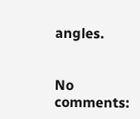angles.


No comments: